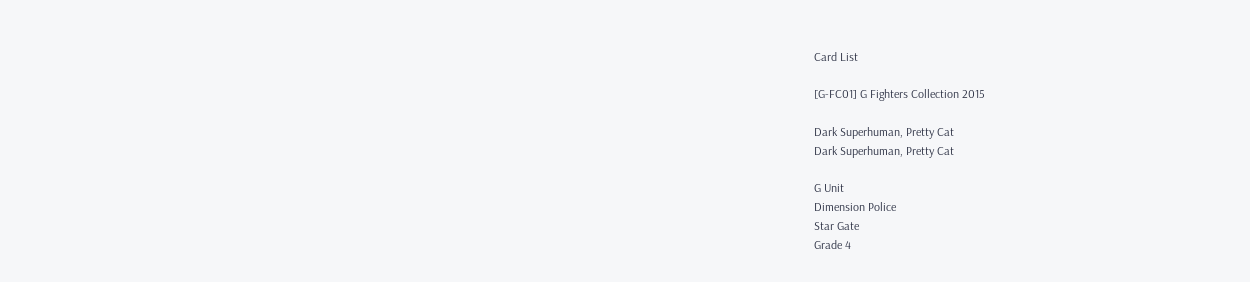Card List

[G-FC01] G Fighters Collection 2015

Dark Superhuman, Pretty Cat
Dark Superhuman, Pretty Cat

G Unit
Dimension Police
Star Gate
Grade 4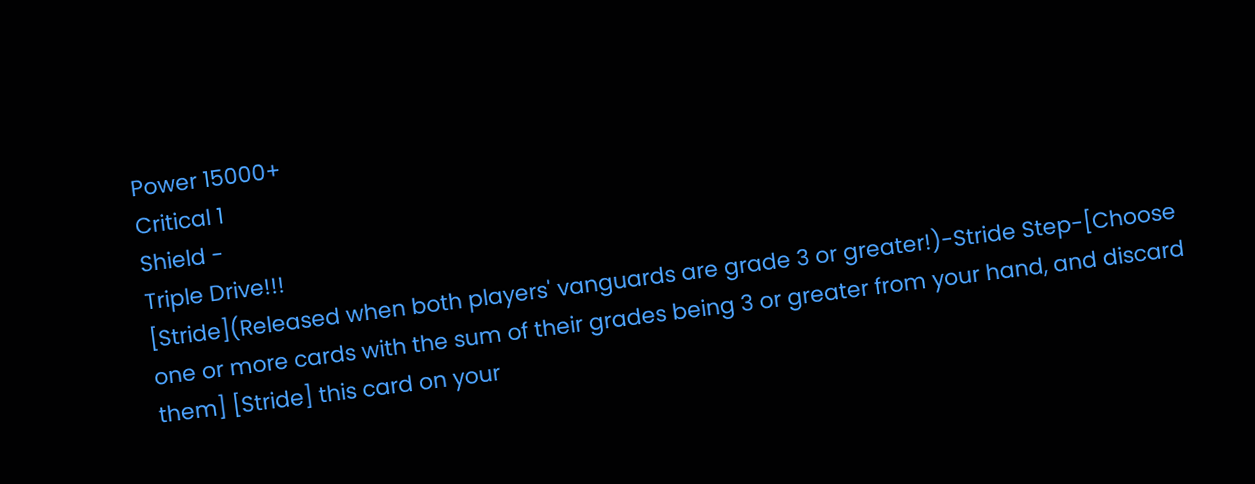Power 15000+
Critical 1
Shield -
Triple Drive!!!
[Stride](Released when both players' vanguards are grade 3 or greater!)-Stride Step-[Choose one or more cards with the sum of their grades being 3 or greater from your hand, and discard them] [Stride] this card on your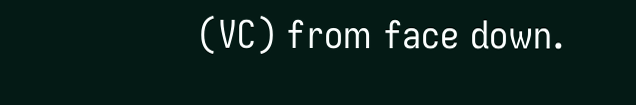(VC) from face down.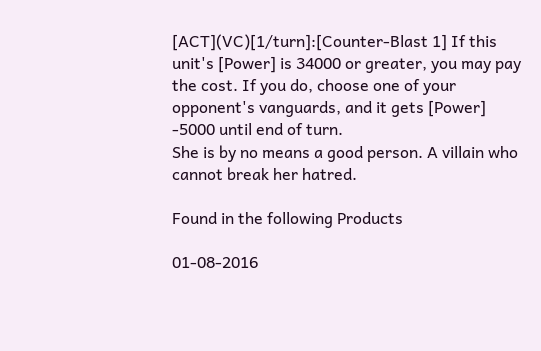[ACT](VC)[1/turn]:[Counter-Blast 1] If this unit's [Power] is 34000 or greater, you may pay the cost. If you do, choose one of your opponent's vanguards, and it gets [Power] -5000 until end of turn.
She is by no means a good person. A villain who cannot break her hatred.

Found in the following Products

01-08-2016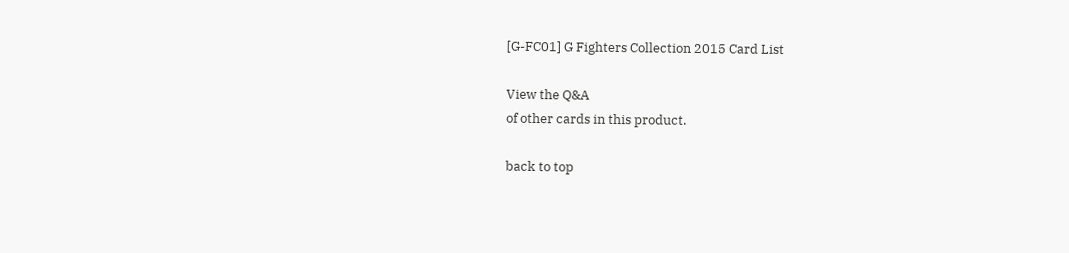[G-FC01] G Fighters Collection 2015 Card List

View the Q&A
of other cards in this product.

back to top